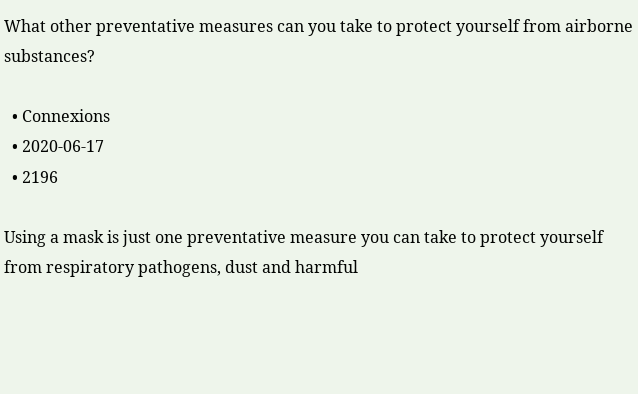What other preventative measures can you take to protect yourself from airborne substances?

  • Connexions
  • 2020-06-17
  • 2196

Using a mask is just one preventative measure you can take to protect yourself from respiratory pathogens, dust and harmful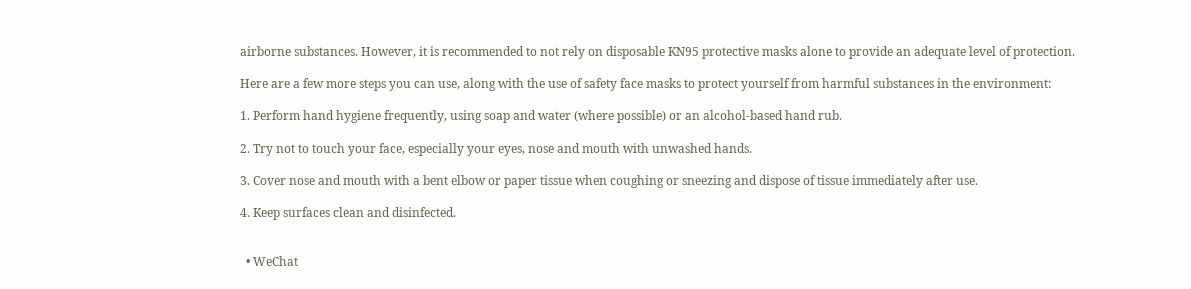airborne substances. However, it is recommended to not rely on disposable KN95 protective masks alone to provide an adequate level of protection.

Here are a few more steps you can use, along with the use of safety face masks to protect yourself from harmful substances in the environment:

1. Perform hand hygiene frequently, using soap and water (where possible) or an alcohol-based hand rub.

2. Try not to touch your face, especially your eyes, nose and mouth with unwashed hands.

3. Cover nose and mouth with a bent elbow or paper tissue when coughing or sneezing and dispose of tissue immediately after use.

4. Keep surfaces clean and disinfected.


  • WeChat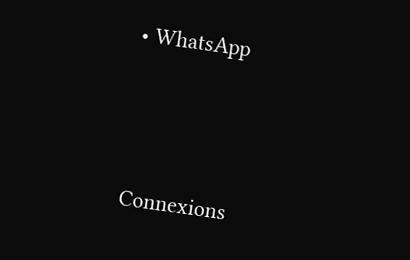• WhatsApp




Connexions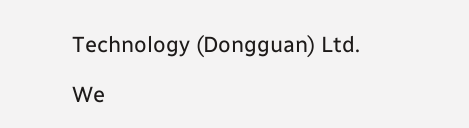Technology (Dongguan) Ltd.

We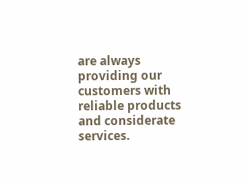are always providing our customers with reliable products and considerate services.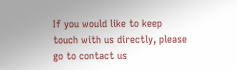If you would like to keep touch with us directly, please go to contact us